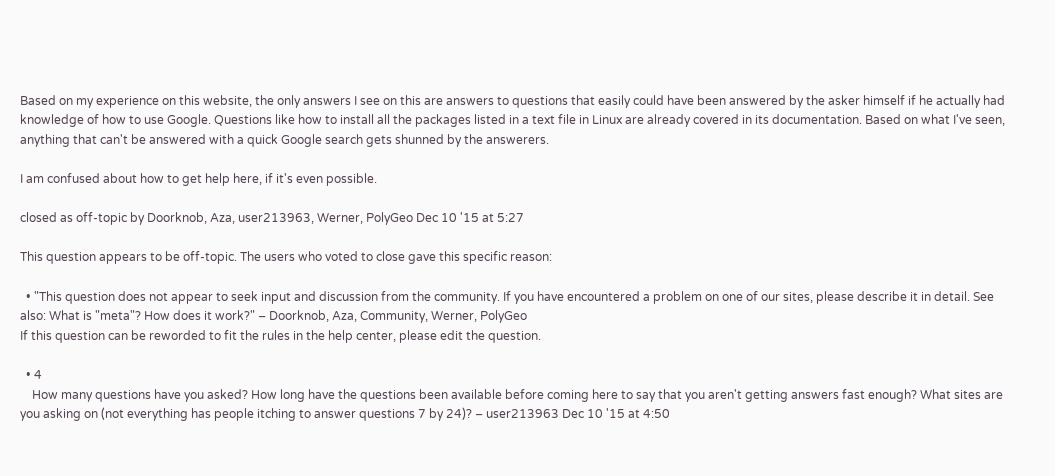Based on my experience on this website, the only answers I see on this are answers to questions that easily could have been answered by the asker himself if he actually had knowledge of how to use Google. Questions like how to install all the packages listed in a text file in Linux are already covered in its documentation. Based on what I've seen, anything that can't be answered with a quick Google search gets shunned by the answerers.

I am confused about how to get help here, if it's even possible.

closed as off-topic by Doorknob, Aza, user213963, Werner, PolyGeo Dec 10 '15 at 5:27

This question appears to be off-topic. The users who voted to close gave this specific reason:

  • "This question does not appear to seek input and discussion from the community. If you have encountered a problem on one of our sites, please describe it in detail. See also: What is "meta"? How does it work?" – Doorknob, Aza, Community, Werner, PolyGeo
If this question can be reworded to fit the rules in the help center, please edit the question.

  • 4
    How many questions have you asked? How long have the questions been available before coming here to say that you aren't getting answers fast enough? What sites are you asking on (not everything has people itching to answer questions 7 by 24)? – user213963 Dec 10 '15 at 4:50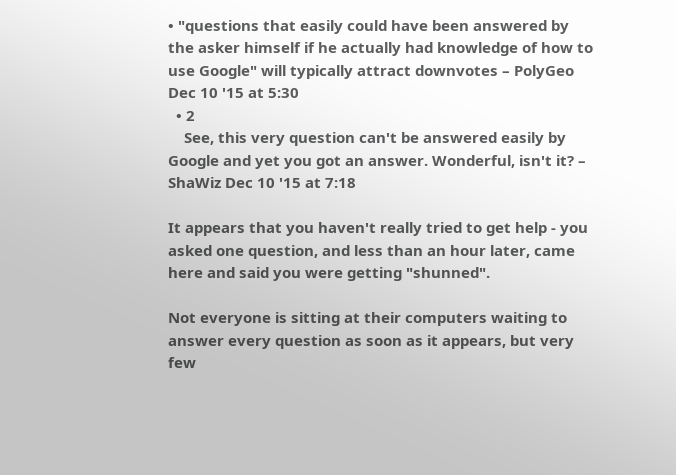• "questions that easily could have been answered by the asker himself if he actually had knowledge of how to use Google" will typically attract downvotes – PolyGeo Dec 10 '15 at 5:30
  • 2
    See, this very question can't be answered easily by Google and yet you got an answer. Wonderful, isn't it? – ShaWiz Dec 10 '15 at 7:18

It appears that you haven't really tried to get help - you asked one question, and less than an hour later, came here and said you were getting "shunned".

Not everyone is sitting at their computers waiting to answer every question as soon as it appears, but very few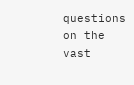questions on the vast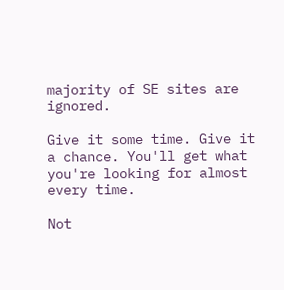majority of SE sites are ignored.

Give it some time. Give it a chance. You'll get what you're looking for almost every time.

Not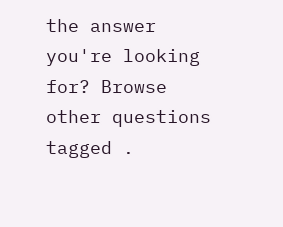the answer you're looking for? Browse other questions tagged .